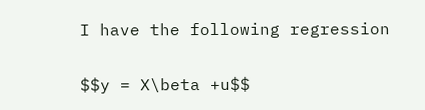I have the following regression

$$y = X\beta +u$$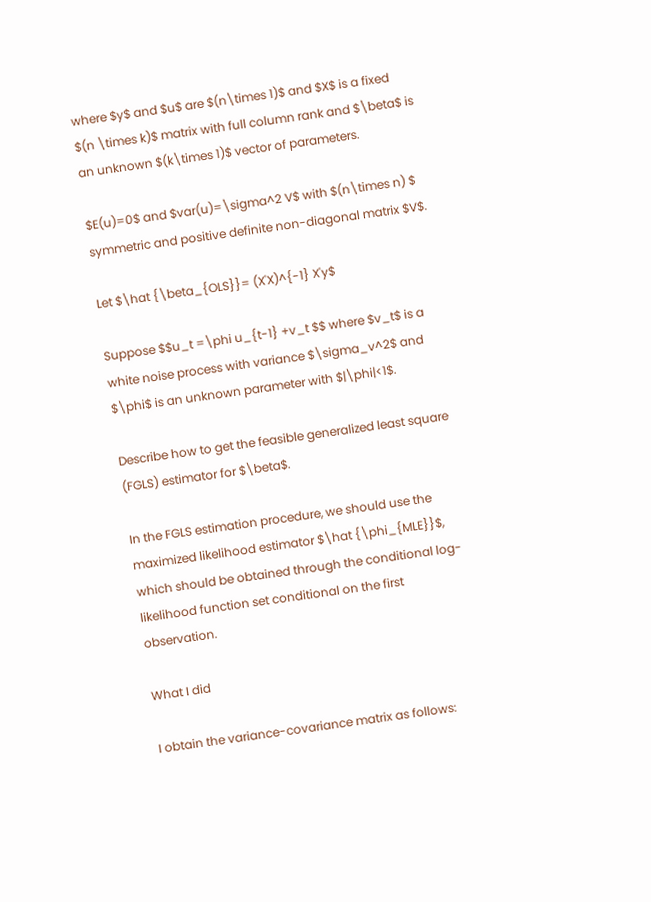where $y$ and $u$ are $(n\times 1)$ and $X$ is a fixed $(n \times k)$ matrix with full column rank and $\beta$ is an unknown $(k\times 1)$ vector of parameters.

$E(u)=0$ and $var(u)=\sigma^2 V$ with $(n\times n) $ symmetric and positive definite non-diagonal matrix $V$.

Let $\hat {\beta_{OLS}}= (X'X)^{-1} X'y$

Suppose $$u_t =\phi u_{t-1} +v_t $$ where $v_t$ is a white noise process with variance $\sigma_v^2$ and $\phi$ is an unknown parameter with $|\phi|<1$.

Describe how to get the feasible generalized least square (FGLS) estimator for $\beta$.

In the FGLS estimation procedure, we should use the maximized likelihood estimator $\hat {\phi_{MLE}}$, which should be obtained through the conditional log-likelihood function set conditional on the first observation.

What I did

I obtain the variance-covariance matrix as follows: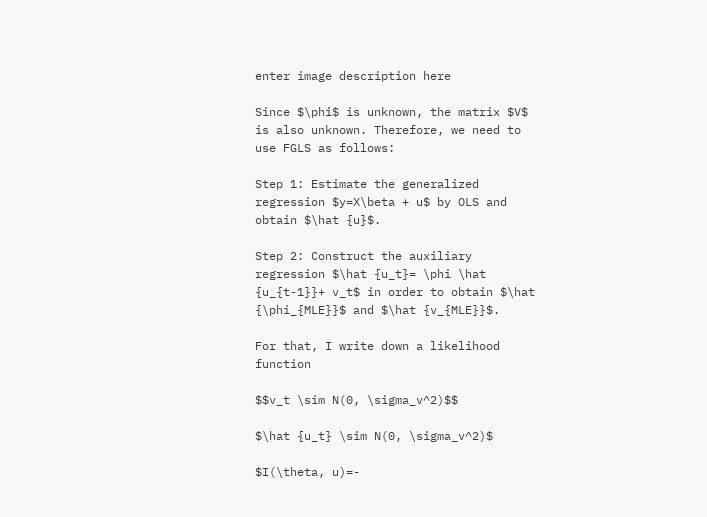enter image description here

Since $\phi$ is unknown, the matrix $V$ is also unknown. Therefore, we need to use FGLS as follows:

Step 1: Estimate the generalized regression $y=X\beta + u$ by OLS and obtain $\hat {u}$.

Step 2: Construct the auxiliary regression $\hat {u_t}= \phi \hat {u_{t-1}}+ v_t$ in order to obtain $\hat {\phi_{MLE}}$ and $\hat {v_{MLE}}$.

For that, I write down a likelihood function

$$v_t \sim N(0, \sigma_v^2)$$

$\hat {u_t} \sim N(0, \sigma_v^2)$

$I(\theta, u)=-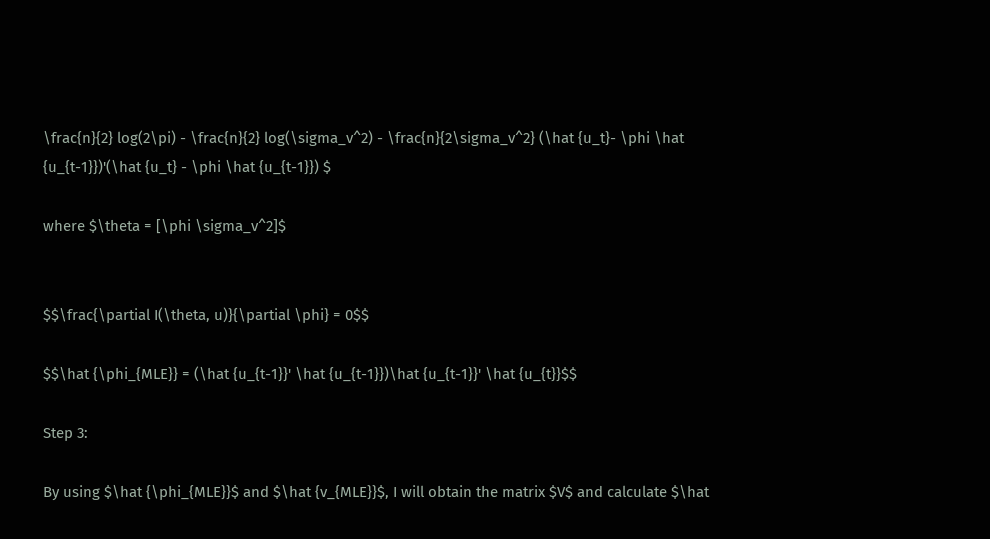\frac{n}{2} log(2\pi) - \frac{n}{2} log(\sigma_v^2) - \frac{n}{2\sigma_v^2} (\hat {u_t}- \phi \hat {u_{t-1}})'(\hat {u_t} - \phi \hat {u_{t-1}}) $

where $\theta = [\phi \sigma_v^2]$


$$\frac{\partial I(\theta, u)}{\partial \phi} = 0$$

$$\hat {\phi_{MLE}} = (\hat {u_{t-1}}' \hat {u_{t-1}})\hat {u_{t-1}}' \hat {u_{t}}$$

Step 3:

By using $\hat {\phi_{MLE}}$ and $\hat {v_{MLE}}$, I will obtain the matrix $V$ and calculate $\hat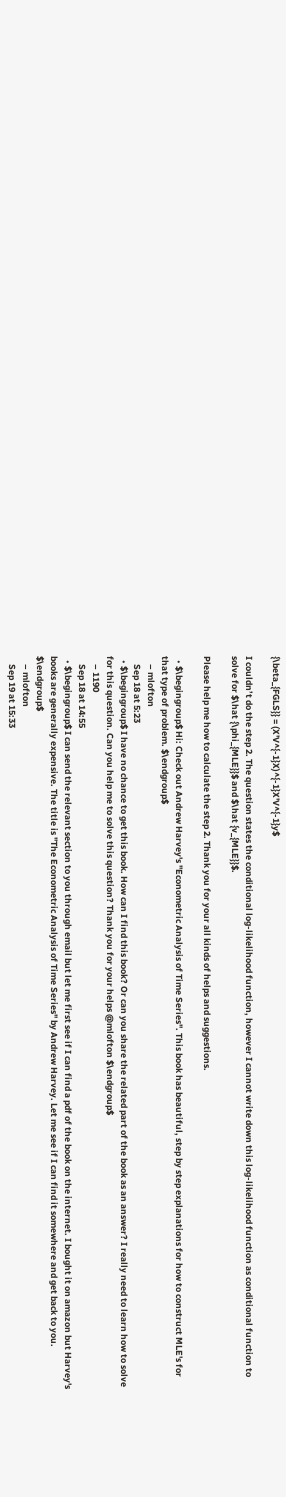{\beta_{FGLS}} = (X'V^{-1}X)^{-1}X'V^{-1}y$

I couldn’t do the step 2. The question states the conditional log-likelihood function, however I cannot write down this log-likelihood function as conditional function to solve for $\hat {\phi_{MLE}}$ and $\hat {v_{MLE}}$.

Please help me how to calculate the step 2. Thank you for your all kinds of helps and suggestions.

  • $\begingroup$ Hi: Check out Andrew Harvey's "Econometric Analysis of Time Series". This book has beautiful, step by step explanations for how to construct MLE's for that type of problem. $\endgroup$
    – mlofton
    Sep 18 at 5:23
  • $\begingroup$ I have no chance to get this book. How can I find this book? Or can you share the related part of the book as an answer? I really need to learn how to solve for this question. Can you help me to solve this question? Thank you for your helps @mlofton $\endgroup$
    – 1190
    Sep 18 at 14:55
  • $\begingroup$ I can send the relevant section to you through email but let me first see if I can find a pdf of the book on the internet. I bought it on amazon but Harvey's books are generally expensive. The title is "The Econometric Analysis of Time Series" by Andrew Harvey. Let me see if I can find it somewhere and get back to you. $\endgroup$
    – mlofton
    Sep 19 at 15:33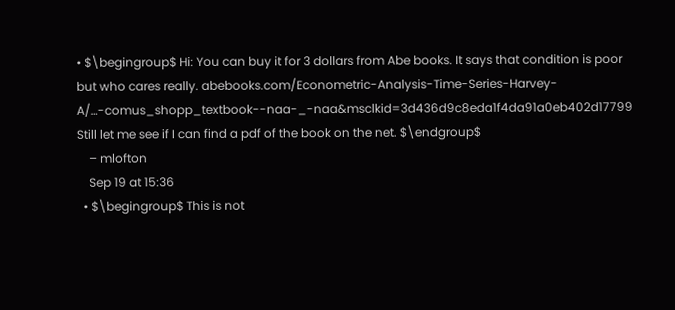• $\begingroup$ Hi: You can buy it for 3 dollars from Abe books. It says that condition is poor but who cares really. abebooks.com/Econometric-Analysis-Time-Series-Harvey-A/…-comus_shopp_textbook--naa-_-naa&msclkid=3d436d9c8eda1f4da91a0eb402d17799 Still let me see if I can find a pdf of the book on the net. $\endgroup$
    – mlofton
    Sep 19 at 15:36
  • $\begingroup$ This is not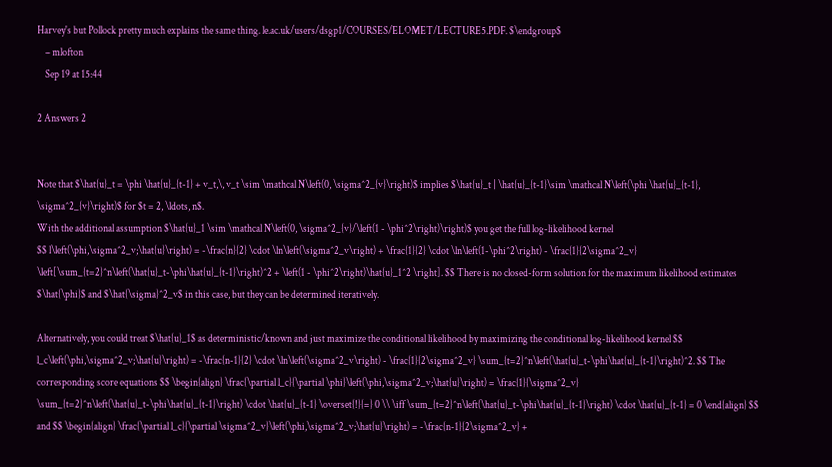Harvey's but Pollock pretty much explains the same thing. le.ac.uk/users/dsgp1/COURSES/ELOMET/LECTURE5.PDF. $\endgroup$
    – mlofton
    Sep 19 at 15:44

2 Answers 2


Note that $\hat{u}_t = \phi \hat{u}_{t-1} + v_t,\, v_t \sim \mathcal N\left(0, \sigma^2_{v}\right)$ implies $\hat{u}_t | \hat{u}_{t-1}\sim \mathcal N\left(\phi \hat{u}_{t-1}, \sigma^2_{v}\right)$ for $t = 2, \ldots, n$.
With the additional assumption $\hat{u}_1 \sim \mathcal N\left(0, \sigma^2_{v}/\left(1 - \phi^2\right)\right)$ you get the full log-likelihood kernel
$$ l\left(\phi,\sigma^2_v;\hat{u}\right) = -\frac{n}{2} \cdot \ln\left(\sigma^2_v\right) + \frac{1}{2} \cdot \ln\left(1-\phi^2\right) - \frac{1}{2\sigma^2_v} \left[\sum_{t=2}^n\left(\hat{u}_t-\phi\hat{u}_{t-1}\right)^2 + \left(1 - \phi^2\right)\hat{u}_1^2 \right]. $$ There is no closed-form solution for the maximum likelihood estimates $\hat{\phi}$ and $\hat{\sigma}^2_v$ in this case, but they can be determined iteratively.

Alternatively, you could treat $\hat{u}_1$ as deterministic/known and just maximize the conditional likelihood by maximizing the conditional log-likelihood kernel $$ l_c\left(\phi,\sigma^2_v;\hat{u}\right) = -\frac{n-1}{2} \cdot \ln\left(\sigma^2_v\right) - \frac{1}{2\sigma^2_v} \sum_{t=2}^n\left(\hat{u}_t-\phi\hat{u}_{t-1}\right)^2. $$ The corresponding score equations $$ \begin{align} \frac{\partial l_c}{\partial \phi}\left(\phi,\sigma^2_v;\hat{u}\right) = \frac{1}{\sigma^2_v} \sum_{t=2}^n\left(\hat{u}_t-\phi\hat{u}_{t-1}\right) \cdot \hat{u}_{t-1} \overset{!}{=} 0 \\ \iff \sum_{t=2}^n\left(\hat{u}_t-\phi\hat{u}_{t-1}\right) \cdot \hat{u}_{t-1} = 0 \end{align} $$
and $$ \begin{align} \frac{\partial l_c}{\partial \sigma^2_v}\left(\phi,\sigma^2_v;\hat{u}\right) = -\frac{n-1}{2\sigma^2_v} +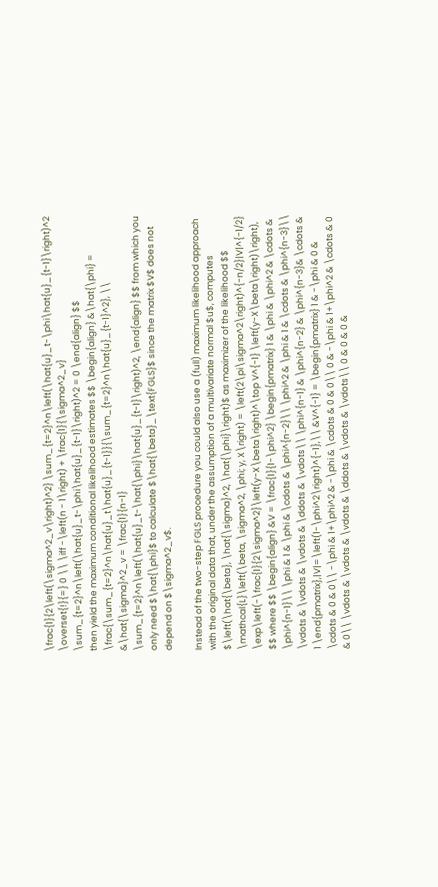\frac{1}{2\left(\sigma^2_v\right)^2} \sum_{t=2}^n\left(\hat{u}_t-\phi\hat{u}_{t-1}\right)^2 \overset{!}{=} 0 \\ \iff -\left(n - 1\right) + \frac{1}{\sigma^2_v} \sum_{t=2}^n\left(\hat{u}_t-\phi\hat{u}_{t-1}\right)^2 = 0 \end{align} $$
then yield the maximum conditional likelihood estimates $$ \begin{align} &\hat{\phi} = \frac{\sum_{t=2}^n\hat{u}_t\hat{u}_{t-1}}{\sum_{t=2}^n\hat{u}_{t-1}^2}, \\ &\hat{\sigma}^2_v = \frac{1}{n-1} \sum_{t=2}^n\left(\hat{u}_t-\hat{\phi}\hat{u}_{t-1}\right)^2, \end{align} $$ from which you only need $\hat{\phi}$ to calculate $\hat{\beta}_\text{FGLS}$ since the matrix $V$ does not depend on $\sigma^2_v$.

Instead of the two-step FGLS procedure you could also use a (full) maximum likelihood approach with the original data that, under the assumption of a multivariate normal $u$, computes $\left(\hat{\beta}, \hat{\sigma}^2, \hat{\phi}\right)$ as maximizer of the likelihood $$ \mathcal{L}\left(\beta, \sigma^2, \phi; y, X\right) = \left(2\pi\sigma^2\right)^{-n/2}|V|^{-1/2} \exp\left(-\frac{1}{2\sigma^2}\left(y-X\beta\right)^\top V^{-1} \left(y-X\beta\right)\right), $$ where $$ \begin{align} &V = \frac{1}{1-\phi^2} \begin{pmatrix} 1 & \phi & \phi^2 & \cdots & \phi^{n-1}\\ \phi & 1 & \phi & \cdots & \phi^{n-2}\\ \phi^2 & \phi & 1 & \cdots & \phi^{n-3}\\ \vdots & \vdots & \vdots & \ddots & \vdots\\ \phi^{n-1} & \phi^{n-2} & \phi^{n-3}& \cdots & 1 \end{pmatrix},|V|=\left(1-\phi^2\right)^{-1},\\ &V^{-1} = \begin{pmatrix} 1 & -\phi & 0 & \cdots & 0 & 0\\ -\phi & 1+\phi^2 & -\phi & \cdots & 0 & 0\\ 0 & -\phi & 1+\phi^2 & \cdots & 0 & 0\\ \vdots & \vdots & \vdots & \ddots & \vdots & \vdots\\ 0 & 0 & 0 &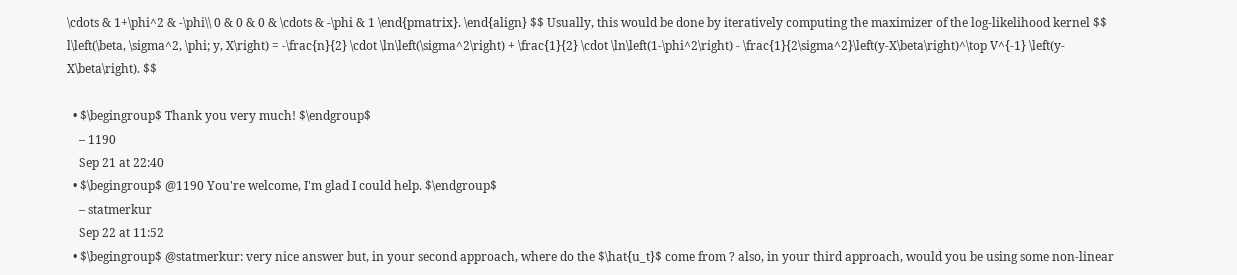\cdots & 1+\phi^2 & -\phi\\ 0 & 0 & 0 & \cdots & -\phi & 1 \end{pmatrix}. \end{align} $$ Usually, this would be done by iteratively computing the maximizer of the log-likelihood kernel $$ l\left(\beta, \sigma^2, \phi; y, X\right) = -\frac{n}{2} \cdot \ln\left(\sigma^2\right) + \frac{1}{2} \cdot \ln\left(1-\phi^2\right) - \frac{1}{2\sigma^2}\left(y-X\beta\right)^\top V^{-1} \left(y-X\beta\right). $$

  • $\begingroup$ Thank you very much! $\endgroup$
    – 1190
    Sep 21 at 22:40
  • $\begingroup$ @1190 You're welcome, I'm glad I could help. $\endgroup$
    – statmerkur
    Sep 22 at 11:52
  • $\begingroup$ @statmerkur: very nice answer but, in your second approach, where do the $\hat{u_t}$ come from ? also, in your third approach, would you be using some non-linear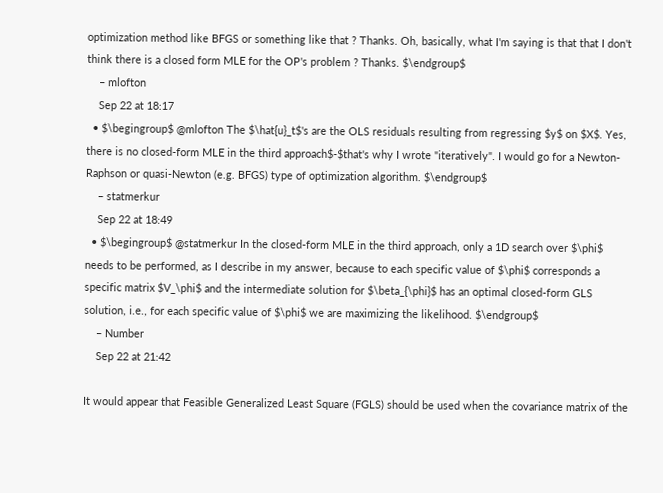optimization method like BFGS or something like that ? Thanks. Oh, basically, what I'm saying is that that I don't think there is a closed form MLE for the OP's problem ? Thanks. $\endgroup$
    – mlofton
    Sep 22 at 18:17
  • $\begingroup$ @mlofton The $\hat{u}_t$'s are the OLS residuals resulting from regressing $y$ on $X$. Yes, there is no closed-form MLE in the third approach$-$that's why I wrote "iteratively". I would go for a Newton-Raphson or quasi-Newton (e.g. BFGS) type of optimization algorithm. $\endgroup$
    – statmerkur
    Sep 22 at 18:49
  • $\begingroup$ @statmerkur In the closed-form MLE in the third approach, only a 1D search over $\phi$ needs to be performed, as I describe in my answer, because to each specific value of $\phi$ corresponds a specific matrix $V_\phi$ and the intermediate solution for $\beta_{\phi}$ has an optimal closed-form GLS solution, i.e., for each specific value of $\phi$ we are maximizing the likelihood. $\endgroup$
    – Number
    Sep 22 at 21:42

It would appear that Feasible Generalized Least Square (FGLS) should be used when the covariance matrix of the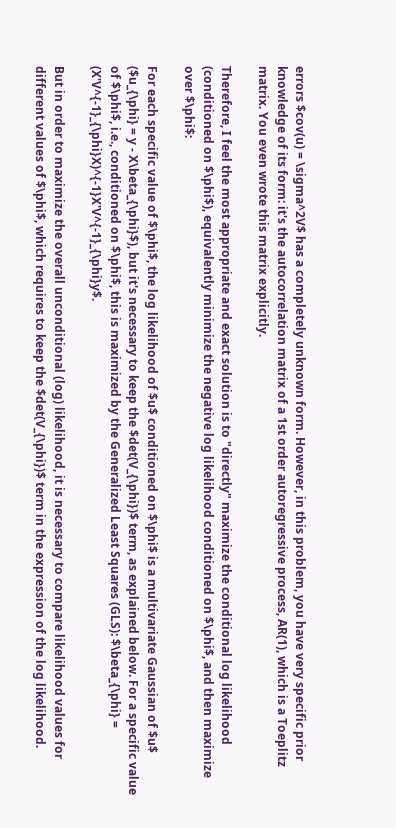errors $cov(u) = \sigma^2V$ has a completely unknown form. However, in this problem, you have very specific prior knowledge of its form: it's the autocorrelation matrix of a 1st order autoregressive process, AR(1), which is a Toeplitz matrix. You even wrote this matrix explicitly.

Therefore, I feel the most appropriate and exact solution is to "directly" maximize the conditional log likelihood (conditioned on $\phi$), equivalently minimize the negative log likelihood conditioned on $\phi$, and then maximize over $\phi$:

For each specific value of $\phi$, the log likelihood of $u$ conditioned on $\phi$ is a multivariate Gaussian of $u$ ($u_{\phi} = y - X\beta_{\phi}$), but it's necessary to keep the $det(V_{\phi})$ term, as explained below. For a specific value of $\phi$, i.e., conditioned on $\phi$, this is maximized by the Generalized Least Squares (GLS): $\beta_{\phi} = (X'V^{-1}_{\phi}X)^{-1}X'V^{-1}_{\phi}y$.

But in order to maximize the overall unconditional (log) likelihood, it is necessary to compare likelihood values for different values of $\phi$, which requires to keep the $det(V_{\phi})$ term in the expression of the log likelihood.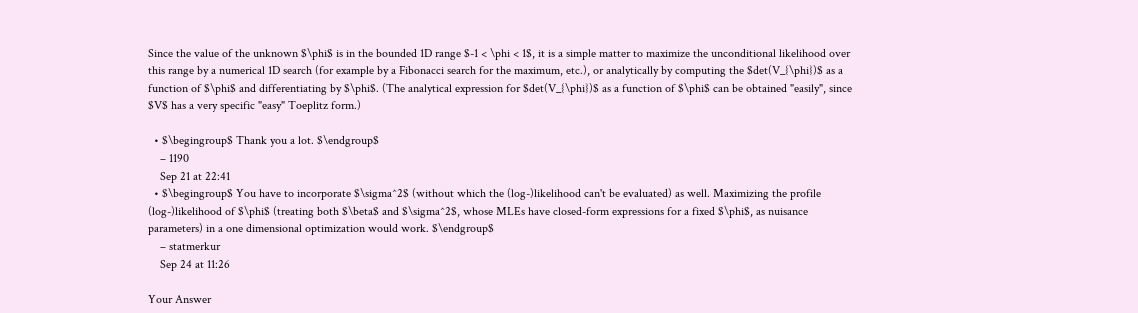Since the value of the unknown $\phi$ is in the bounded 1D range $-1 < \phi < 1$, it is a simple matter to maximize the unconditional likelihood over this range by a numerical 1D search (for example by a Fibonacci search for the maximum, etc.), or analytically by computing the $det(V_{\phi})$ as a function of $\phi$ and differentiating by $\phi$. (The analytical expression for $det(V_{\phi})$ as a function of $\phi$ can be obtained "easily", since $V$ has a very specific "easy" Toeplitz form.)

  • $\begingroup$ Thank you a lot. $\endgroup$
    – 1190
    Sep 21 at 22:41
  • $\begingroup$ You have to incorporate $\sigma^2$ (without which the (log-)likelihood can't be evaluated) as well. Maximizing the profile (log-)likelihood of $\phi$ (treating both $\beta$ and $\sigma^2$, whose MLEs have closed-form expressions for a fixed $\phi$, as nuisance parameters) in a one dimensional optimization would work. $\endgroup$
    – statmerkur
    Sep 24 at 11:26

Your Answer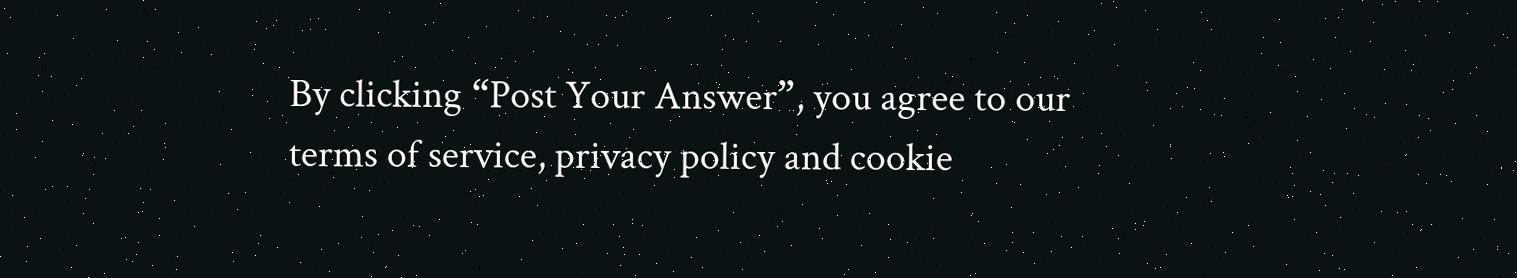By clicking “Post Your Answer”, you agree to our terms of service, privacy policy and cookie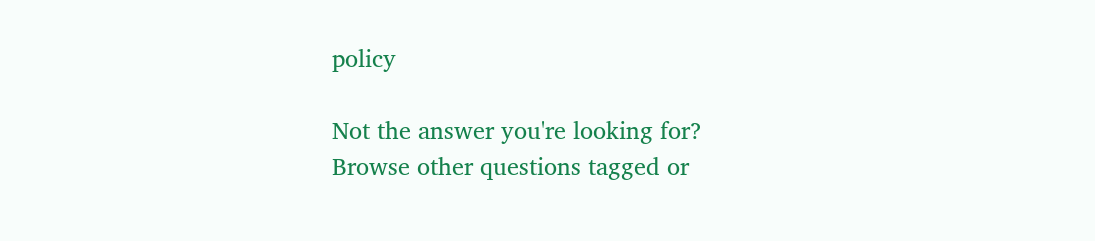policy

Not the answer you're looking for? Browse other questions tagged or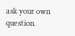ask your own question.